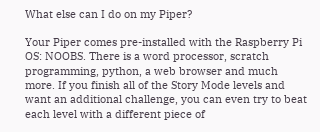What else can I do on my Piper?

Your Piper comes pre-installed with the Raspberry Pi OS: NOOBS. There is a word processor, scratch programming, python, a web browser and much more. If you finish all of the Story Mode levels and want an additional challenge, you can even try to beat each level with a different piece of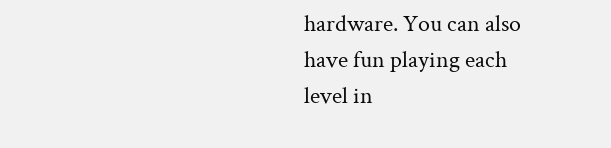hardware. You can also have fun playing each level in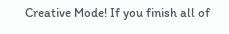Creative Mode! If you finish all of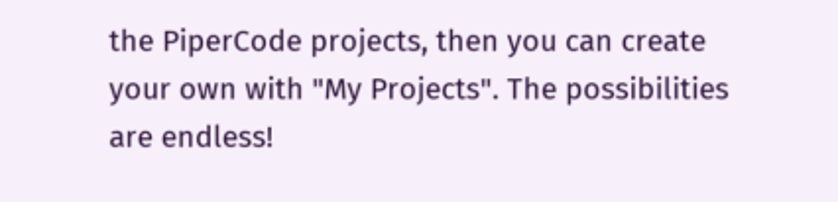the PiperCode projects, then you can create your own with "My Projects". The possibilities are endless!